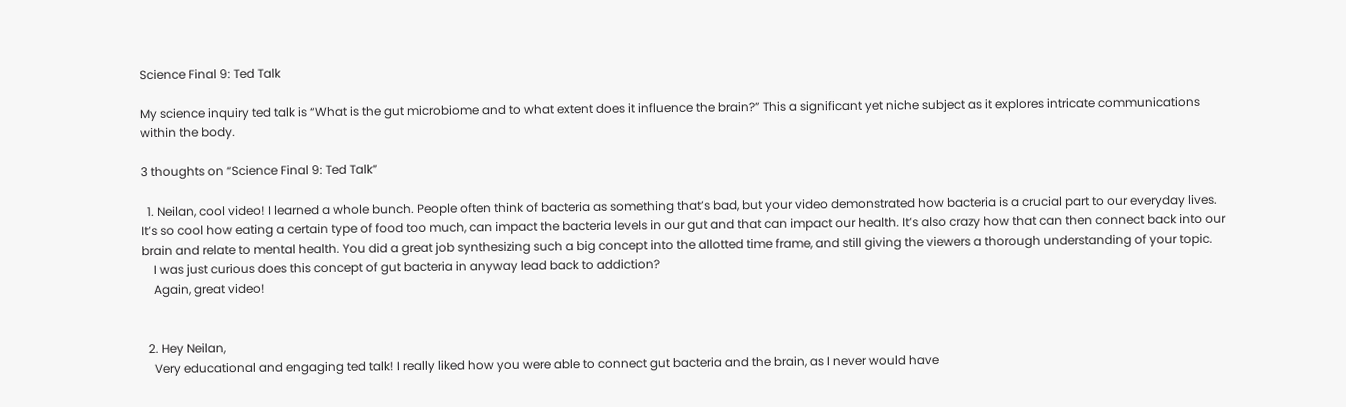Science Final 9: Ted Talk

My science inquiry ted talk is “What is the gut microbiome and to what extent does it influence the brain?” This a significant yet niche subject as it explores intricate communications within the body.

3 thoughts on “Science Final 9: Ted Talk”

  1. Neilan, cool video! I learned a whole bunch. People often think of bacteria as something that’s bad, but your video demonstrated how bacteria is a crucial part to our everyday lives. It’s so cool how eating a certain type of food too much, can impact the bacteria levels in our gut and that can impact our health. It’s also crazy how that can then connect back into our brain and relate to mental health. You did a great job synthesizing such a big concept into the allotted time frame, and still giving the viewers a thorough understanding of your topic.
    I was just curious does this concept of gut bacteria in anyway lead back to addiction?
    Again, great video!


  2. Hey Neilan,
    Very educational and engaging ted talk! I really liked how you were able to connect gut bacteria and the brain, as I never would have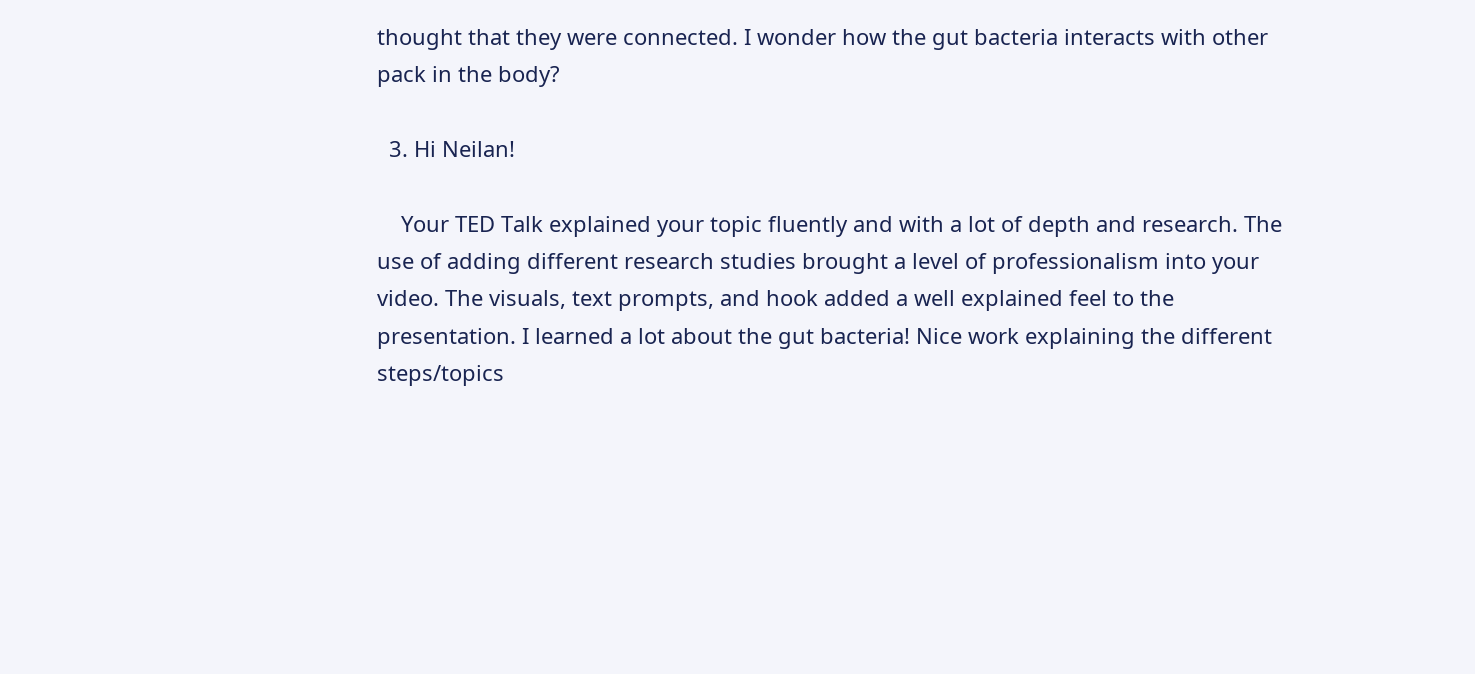thought that they were connected. I wonder how the gut bacteria interacts with other pack in the body?

  3. Hi Neilan!

    Your TED Talk explained your topic fluently and with a lot of depth and research. The use of adding different research studies brought a level of professionalism into your video. The visuals, text prompts, and hook added a well explained feel to the presentation. I learned a lot about the gut bacteria! Nice work explaining the different steps/topics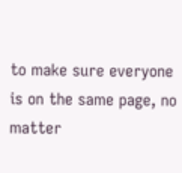to make sure everyone is on the same page, no matter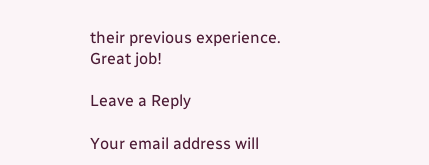their previous experience. Great job!

Leave a Reply

Your email address will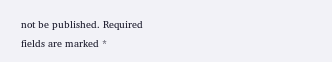not be published. Required fields are marked *